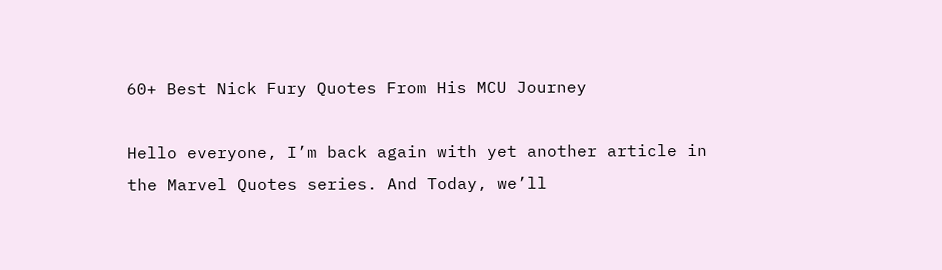60+ Best Nick Fury Quotes From His MCU Journey

Hello everyone, I’m back again with yet another article in the Marvel Quotes series. And Today, we’ll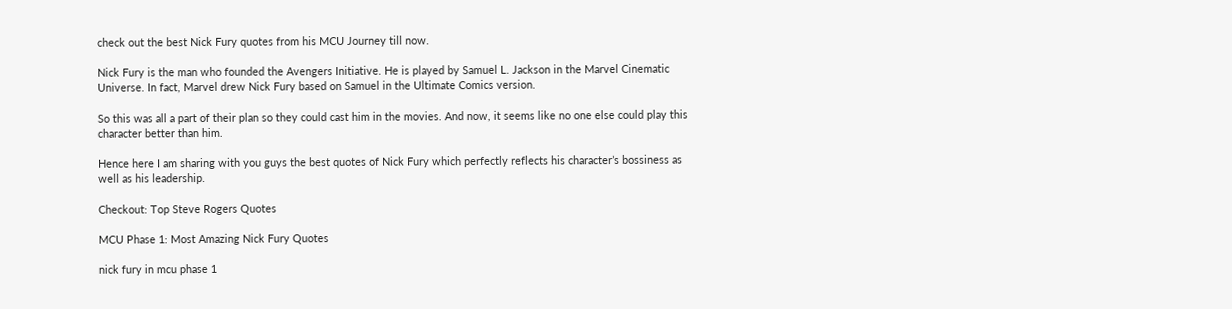check out the best Nick Fury quotes from his MCU Journey till now.

Nick Fury is the man who founded the Avengers Initiative. He is played by Samuel L. Jackson in the Marvel Cinematic Universe. In fact, Marvel drew Nick Fury based on Samuel in the Ultimate Comics version.

So this was all a part of their plan so they could cast him in the movies. And now, it seems like no one else could play this character better than him.

Hence here I am sharing with you guys the best quotes of Nick Fury which perfectly reflects his character’s bossiness as well as his leadership.

Checkout: Top Steve Rogers Quotes

MCU Phase 1: Most Amazing Nick Fury Quotes

nick fury in mcu phase 1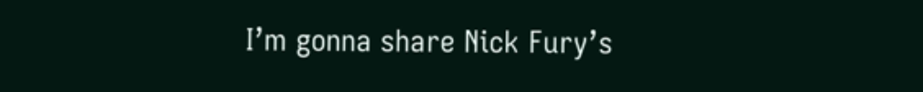I’m gonna share Nick Fury’s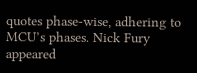quotes phase-wise, adhering to MCU’s phases. Nick Fury appeared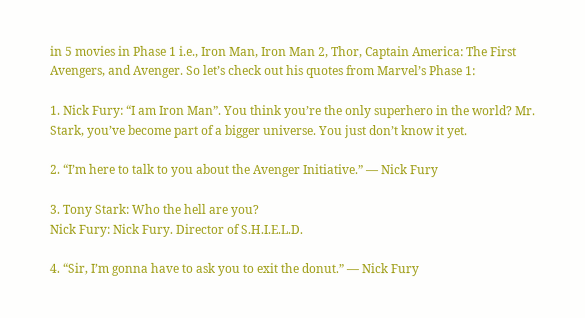in 5 movies in Phase 1 i.e., Iron Man, Iron Man 2, Thor, Captain America: The First Avengers, and Avenger. So let’s check out his quotes from Marvel’s Phase 1:

1. Nick Fury: “I am Iron Man”. You think you’re the only superhero in the world? Mr. Stark, you’ve become part of a bigger universe. You just don’t know it yet.

2. “I’m here to talk to you about the Avenger Initiative.” — Nick Fury

3. Tony Stark: Who the hell are you?
Nick Fury: Nick Fury. Director of S.H.I.E.L.D.

4. “Sir, I’m gonna have to ask you to exit the donut.” — Nick Fury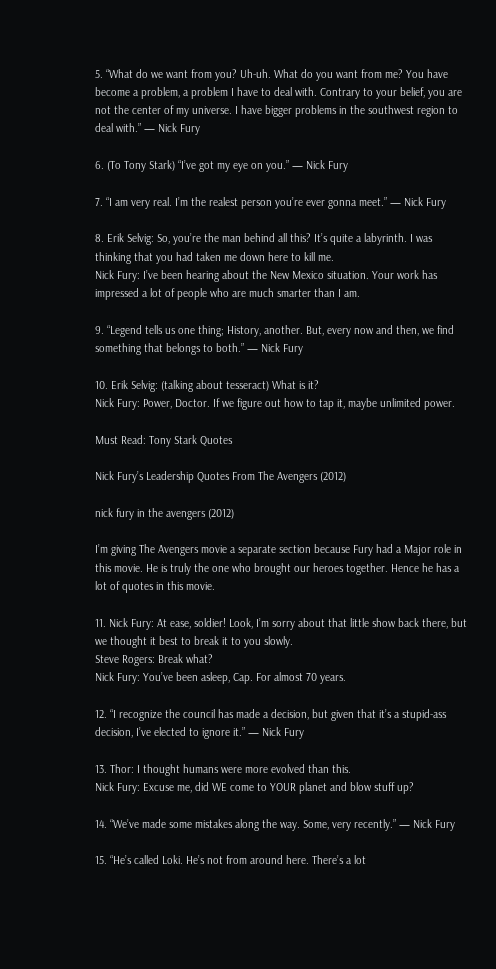5. “What do we want from you? Uh-uh. What do you want from me? You have become a problem, a problem I have to deal with. Contrary to your belief, you are not the center of my universe. I have bigger problems in the southwest region to deal with.” — Nick Fury

6. (To Tony Stark) “I’ve got my eye on you.” — Nick Fury

7. “I am very real. I’m the realest person you’re ever gonna meet.” — Nick Fury

8. Erik Selvig: So, you’re the man behind all this? It’s quite a labyrinth. I was thinking that you had taken me down here to kill me.
Nick Fury: I’ve been hearing about the New Mexico situation. Your work has impressed a lot of people who are much smarter than I am.

9. “Legend tells us one thing; History, another. But, every now and then, we find something that belongs to both.” — Nick Fury

10. Erik Selvig: (talking about tesseract) What is it?
Nick Fury: Power, Doctor. If we figure out how to tap it, maybe unlimited power.

Must Read: Tony Stark Quotes

Nick Fury’s Leadership Quotes From The Avengers (2012)

nick fury in the avengers (2012)

I’m giving The Avengers movie a separate section because Fury had a Major role in this movie. He is truly the one who brought our heroes together. Hence he has a lot of quotes in this movie.

11. Nick Fury: At ease, soldier! Look, I’m sorry about that little show back there, but we thought it best to break it to you slowly.
Steve Rogers: Break what?
Nick Fury: You’ve been asleep, Cap. For almost 70 years.

12. “I recognize the council has made a decision, but given that it’s a stupid-ass decision, I’ve elected to ignore it.” — Nick Fury

13. Thor: I thought humans were more evolved than this.
Nick Fury: Excuse me, did WE come to YOUR planet and blow stuff up?

14. “We’ve made some mistakes along the way. Some, very recently.” — Nick Fury

15. “He’s called Loki. He’s not from around here. There’s a lot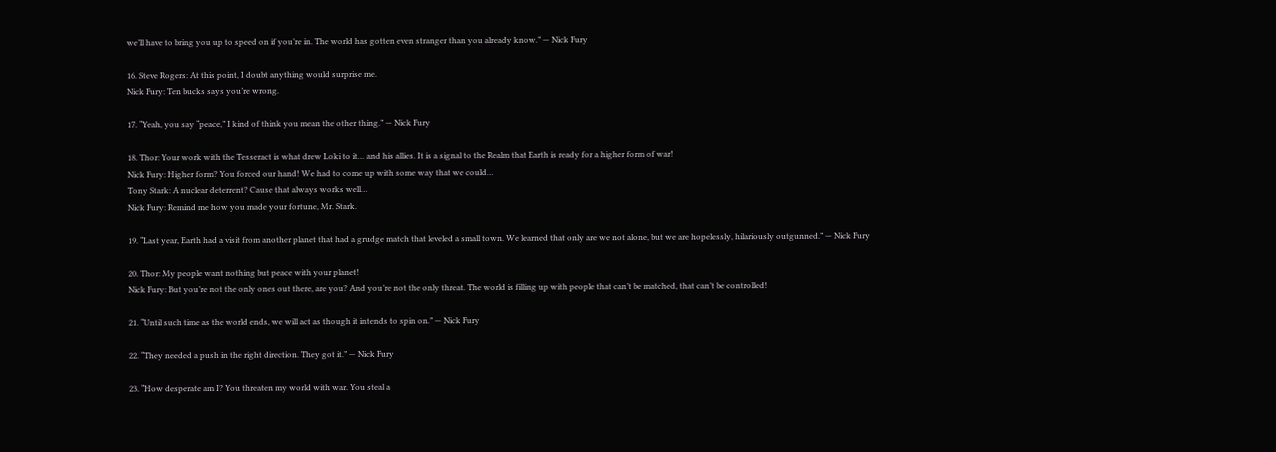we’ll have to bring you up to speed on if you’re in. The world has gotten even stranger than you already know.” — Nick Fury

16. Steve Rogers: At this point, I doubt anything would surprise me.
Nick Fury: Ten bucks says you’re wrong.

17. “Yeah, you say “peace,” I kind of think you mean the other thing.” — Nick Fury

18. Thor: Your work with the Tesseract is what drew Loki to it… and his allies. It is a signal to the Realm that Earth is ready for a higher form of war!
Nick Fury: Higher form? You forced our hand! We had to come up with some way that we could…
Tony Stark: A nuclear deterrent? Cause that always works well…
Nick Fury: Remind me how you made your fortune, Mr. Stark.

19. “Last year, Earth had a visit from another planet that had a grudge match that leveled a small town. We learned that only are we not alone, but we are hopelessly, hilariously outgunned.” — Nick Fury

20. Thor: My people want nothing but peace with your planet!
Nick Fury: But you’re not the only ones out there, are you? And you’re not the only threat. The world is filling up with people that can’t be matched, that can’t be controlled!

21. “Until such time as the world ends, we will act as though it intends to spin on.” — Nick Fury

22. “They needed a push in the right direction. They got it.” — Nick Fury

23. “How desperate am I? You threaten my world with war. You steal a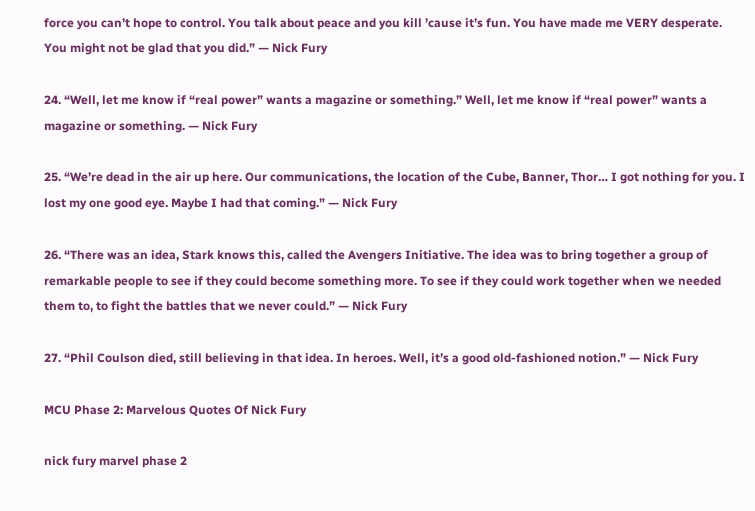force you can’t hope to control. You talk about peace and you kill ’cause it’s fun. You have made me VERY desperate. You might not be glad that you did.” — Nick Fury

24. “Well, let me know if “real power” wants a magazine or something.” Well, let me know if “real power” wants a magazine or something. — Nick Fury

25. “We’re dead in the air up here. Our communications, the location of the Cube, Banner, Thor… I got nothing for you. I lost my one good eye. Maybe I had that coming.” — Nick Fury

26. “There was an idea, Stark knows this, called the Avengers Initiative. The idea was to bring together a group of remarkable people to see if they could become something more. To see if they could work together when we needed them to, to fight the battles that we never could.” — Nick Fury

27. “Phil Coulson died, still believing in that idea. In heroes. Well, it’s a good old-fashioned notion.” — Nick Fury

MCU Phase 2: Marvelous Quotes Of Nick Fury

nick fury marvel phase 2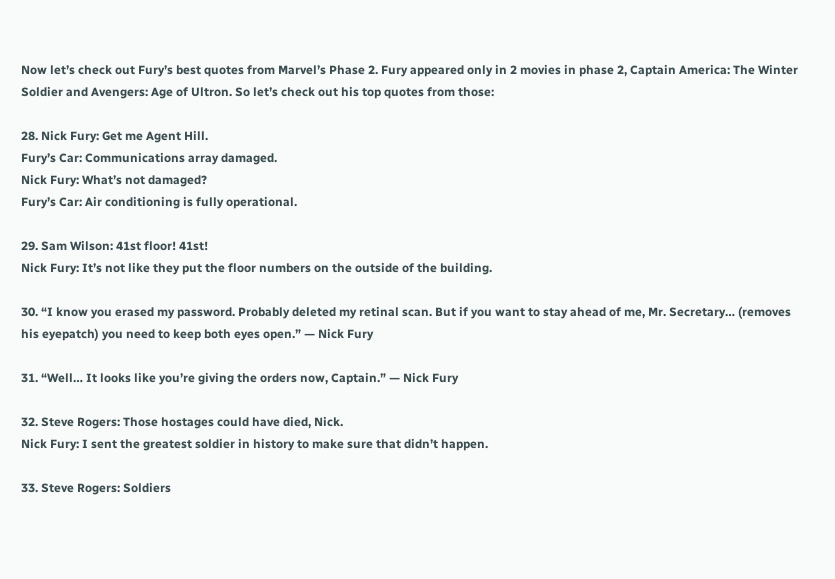Now let’s check out Fury’s best quotes from Marvel’s Phase 2. Fury appeared only in 2 movies in phase 2, Captain America: The Winter Soldier and Avengers: Age of Ultron. So let’s check out his top quotes from those:

28. Nick Fury: Get me Agent Hill.
Fury’s Car: Communications array damaged.
Nick Fury: What’s not damaged?
Fury’s Car: Air conditioning is fully operational.

29. Sam Wilson: 41st floor! 41st!
Nick Fury: It’s not like they put the floor numbers on the outside of the building.

30. “I know you erased my password. Probably deleted my retinal scan. But if you want to stay ahead of me, Mr. Secretary… (removes his eyepatch) you need to keep both eyes open.” — Nick Fury

31. “Well… It looks like you’re giving the orders now, Captain.” — Nick Fury

32. Steve Rogers: Those hostages could have died, Nick.
Nick Fury: I sent the greatest soldier in history to make sure that didn’t happen.

33. Steve Rogers: Soldiers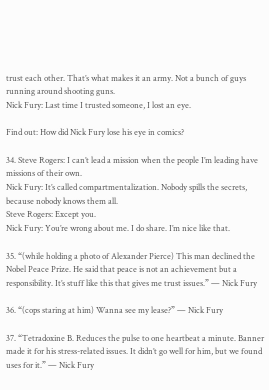trust each other. That’s what makes it an army. Not a bunch of guys running around shooting guns.
Nick Fury: Last time I trusted someone, I lost an eye.

Find out: How did Nick Fury lose his eye in comics?

34. Steve Rogers: I can’t lead a mission when the people I’m leading have missions of their own.
Nick Fury: It’s called compartmentalization. Nobody spills the secrets, because nobody knows them all.
Steve Rogers: Except you.
Nick Fury: You’re wrong about me. I do share. I’m nice like that.

35. “(while holding a photo of Alexander Pierce) This man declined the Nobel Peace Prize. He said that peace is not an achievement but a responsibility. It’s stuff like this that gives me trust issues.” — Nick Fury

36. “(cops staring at him) Wanna see my lease?” — Nick Fury

37. “Tetradoxine B. Reduces the pulse to one heartbeat a minute. Banner made it for his stress-related issues. It didn’t go well for him, but we found uses for it.” — Nick Fury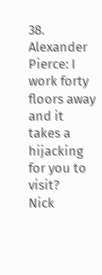38. Alexander Pierce: I work forty floors away and it takes a hijacking for you to visit?
Nick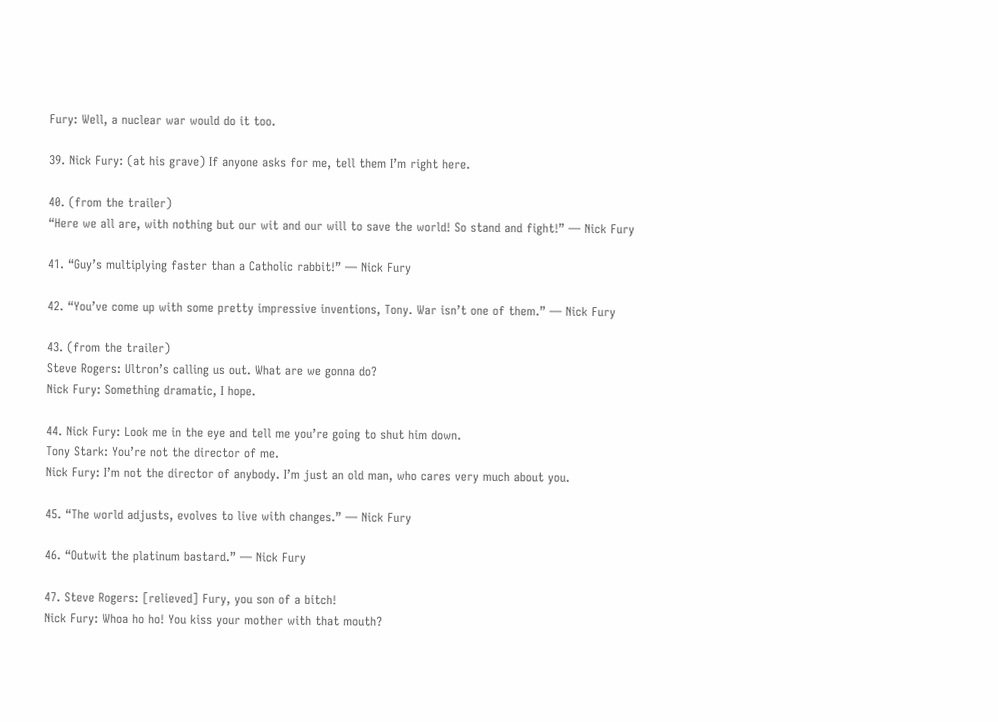Fury: Well, a nuclear war would do it too.

39. Nick Fury: (at his grave) If anyone asks for me, tell them I’m right here.

40. (from the trailer)
“Here we all are, with nothing but our wit and our will to save the world! So stand and fight!” — Nick Fury

41. “Guy’s multiplying faster than a Catholic rabbit!” — Nick Fury

42. “You’ve come up with some pretty impressive inventions, Tony. War isn’t one of them.” — Nick Fury

43. (from the trailer)
Steve Rogers: Ultron’s calling us out. What are we gonna do?
Nick Fury: Something dramatic, I hope.

44. Nick Fury: Look me in the eye and tell me you’re going to shut him down.
Tony Stark: You’re not the director of me.
Nick Fury: I’m not the director of anybody. I’m just an old man, who cares very much about you.

45. “The world adjusts, evolves to live with changes.” — Nick Fury

46. “Outwit the platinum bastard.” — Nick Fury

47. Steve Rogers: [relieved] Fury, you son of a bitch!
Nick Fury: Whoa ho ho! You kiss your mother with that mouth?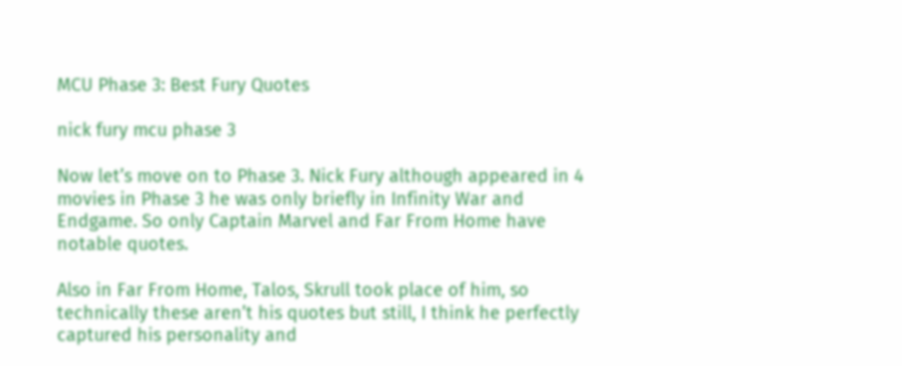MCU Phase 3: Best Fury Quotes

nick fury mcu phase 3

Now let’s move on to Phase 3. Nick Fury although appeared in 4 movies in Phase 3 he was only briefly in Infinity War and Endgame. So only Captain Marvel and Far From Home have notable quotes.

Also in Far From Home, Talos, Skrull took place of him, so technically these aren’t his quotes but still, I think he perfectly captured his personality and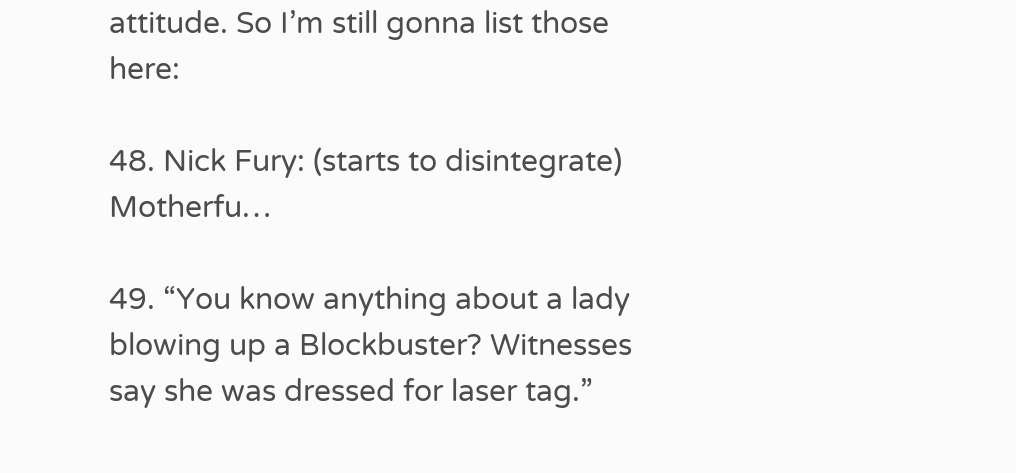attitude. So I’m still gonna list those here:

48. Nick Fury: (starts to disintegrate) Motherfu…

49. “You know anything about a lady blowing up a Blockbuster? Witnesses say she was dressed for laser tag.”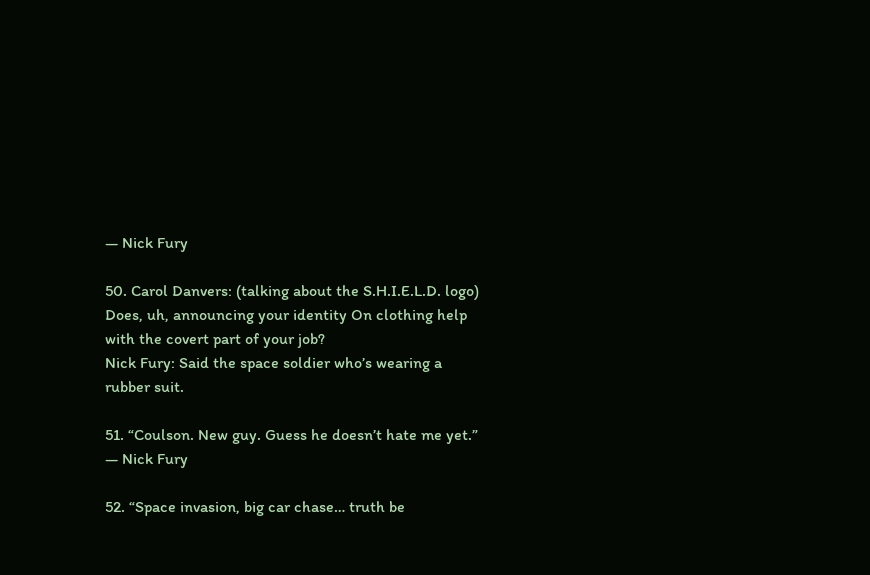— Nick Fury

50. Carol Danvers: (talking about the S.H.I.E.L.D. logo) Does, uh, announcing your identity On clothing help with the covert part of your job?
Nick Fury: Said the space soldier who’s wearing a rubber suit.

51. “Coulson. New guy. Guess he doesn’t hate me yet.” — Nick Fury

52. “Space invasion, big car chase… truth be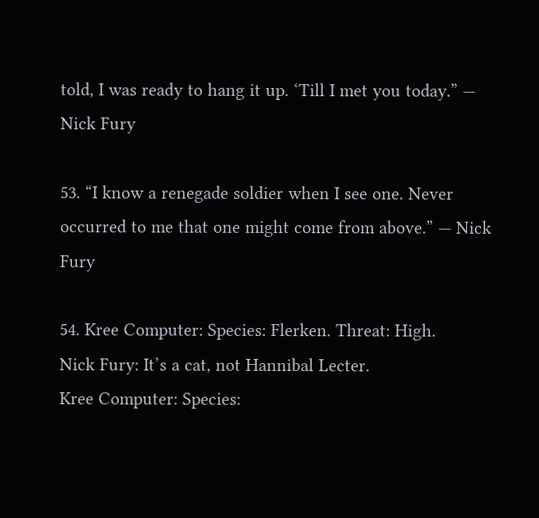told, I was ready to hang it up. ‘Till I met you today.” — Nick Fury

53. “I know a renegade soldier when I see one. Never occurred to me that one might come from above.” — Nick Fury

54. Kree Computer: Species: Flerken. Threat: High.
Nick Fury: It’s a cat, not Hannibal Lecter.
Kree Computer: Species: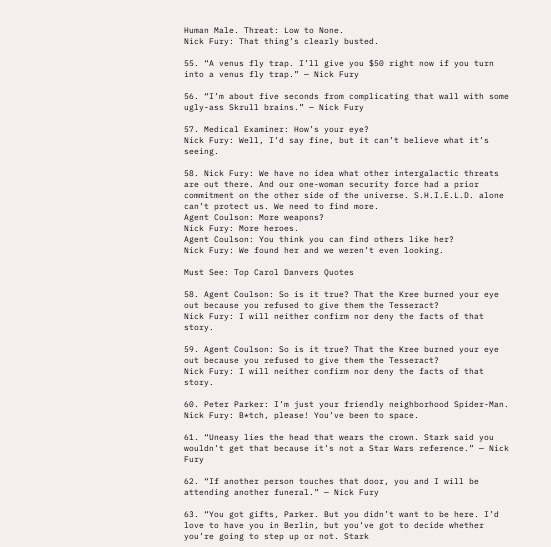Human Male. Threat: Low to None.
Nick Fury: That thing’s clearly busted.

55. “A venus fly trap. I’ll give you $50 right now if you turn into a venus fly trap.” — Nick Fury

56. “I’m about five seconds from complicating that wall with some ugly-ass Skrull brains.” — Nick Fury

57. Medical Examiner: How’s your eye?
Nick Fury: Well, I’d say fine, but it can’t believe what it’s seeing.

58. Nick Fury: We have no idea what other intergalactic threats are out there. And our one-woman security force had a prior commitment on the other side of the universe. S.H.I.E.L.D. alone can’t protect us. We need to find more.
Agent Coulson: More weapons?
Nick Fury: More heroes.
Agent Coulson: You think you can find others like her?
Nick Fury: We found her and we weren’t even looking.

Must See: Top Carol Danvers Quotes

58. Agent Coulson: So is it true? That the Kree burned your eye out because you refused to give them the Tesseract?
Nick Fury: I will neither confirm nor deny the facts of that story.

59. Agent Coulson: So is it true? That the Kree burned your eye out because you refused to give them the Tesseract?
Nick Fury: I will neither confirm nor deny the facts of that story.

60. Peter Parker: I’m just your friendly neighborhood Spider-Man.
Nick Fury: B*tch, please! You’ve been to space.

61. “Uneasy lies the head that wears the crown. Stark said you wouldn’t get that because it’s not a Star Wars reference.” — Nick Fury

62. “If another person touches that door, you and I will be attending another funeral.” — Nick Fury

63. “You got gifts, Parker. But you didn’t want to be here. I’d love to have you in Berlin, but you’ve got to decide whether you’re going to step up or not. Stark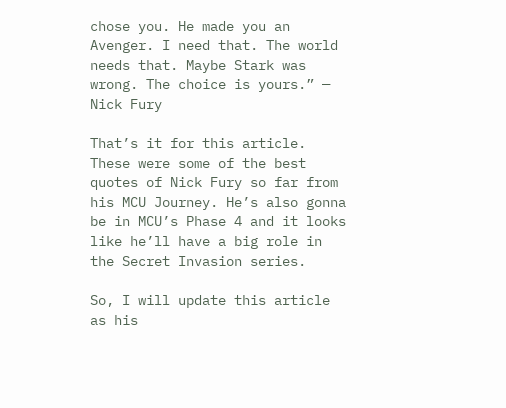chose you. He made you an Avenger. I need that. The world needs that. Maybe Stark was wrong. The choice is yours.” — Nick Fury

That’s it for this article. These were some of the best quotes of Nick Fury so far from his MCU Journey. He’s also gonna be in MCU’s Phase 4 and it looks like he’ll have a big role in the Secret Invasion series.

So, I will update this article as his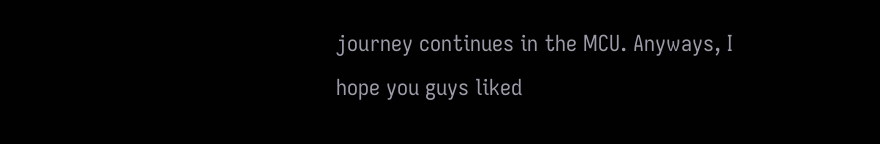journey continues in the MCU. Anyways, I hope you guys liked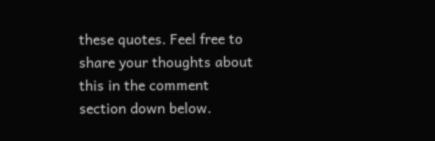these quotes. Feel free to share your thoughts about this in the comment section down below.